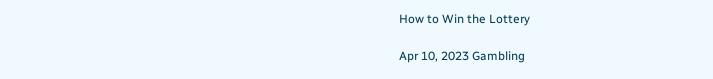How to Win the Lottery

Apr 10, 2023 Gambling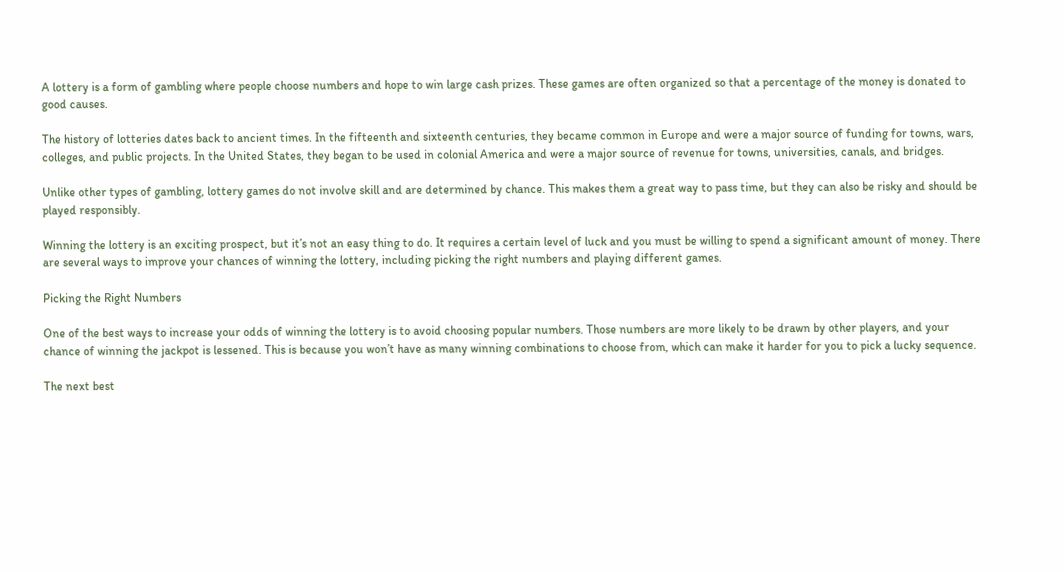A lottery is a form of gambling where people choose numbers and hope to win large cash prizes. These games are often organized so that a percentage of the money is donated to good causes.

The history of lotteries dates back to ancient times. In the fifteenth and sixteenth centuries, they became common in Europe and were a major source of funding for towns, wars, colleges, and public projects. In the United States, they began to be used in colonial America and were a major source of revenue for towns, universities, canals, and bridges.

Unlike other types of gambling, lottery games do not involve skill and are determined by chance. This makes them a great way to pass time, but they can also be risky and should be played responsibly.

Winning the lottery is an exciting prospect, but it’s not an easy thing to do. It requires a certain level of luck and you must be willing to spend a significant amount of money. There are several ways to improve your chances of winning the lottery, including picking the right numbers and playing different games.

Picking the Right Numbers

One of the best ways to increase your odds of winning the lottery is to avoid choosing popular numbers. Those numbers are more likely to be drawn by other players, and your chance of winning the jackpot is lessened. This is because you won’t have as many winning combinations to choose from, which can make it harder for you to pick a lucky sequence.

The next best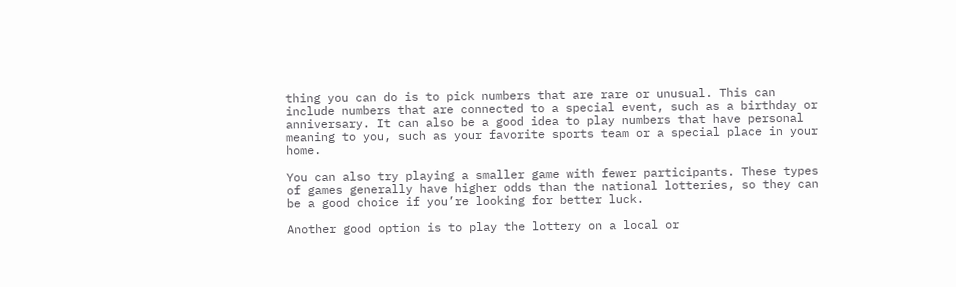thing you can do is to pick numbers that are rare or unusual. This can include numbers that are connected to a special event, such as a birthday or anniversary. It can also be a good idea to play numbers that have personal meaning to you, such as your favorite sports team or a special place in your home.

You can also try playing a smaller game with fewer participants. These types of games generally have higher odds than the national lotteries, so they can be a good choice if you’re looking for better luck.

Another good option is to play the lottery on a local or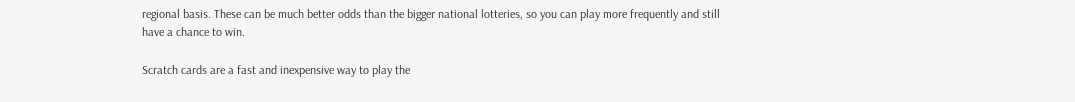regional basis. These can be much better odds than the bigger national lotteries, so you can play more frequently and still have a chance to win.

Scratch cards are a fast and inexpensive way to play the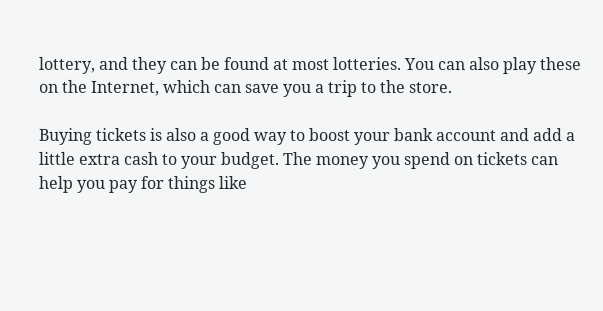lottery, and they can be found at most lotteries. You can also play these on the Internet, which can save you a trip to the store.

Buying tickets is also a good way to boost your bank account and add a little extra cash to your budget. The money you spend on tickets can help you pay for things like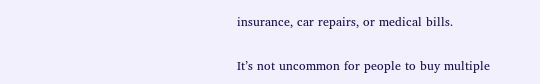insurance, car repairs, or medical bills.

It’s not uncommon for people to buy multiple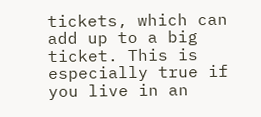tickets, which can add up to a big ticket. This is especially true if you live in an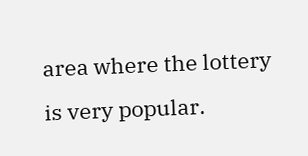area where the lottery is very popular.